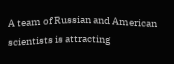A team of Russian and American scientists is attracting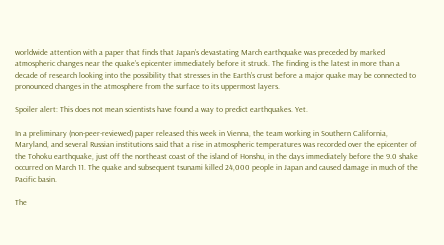worldwide attention with a paper that finds that Japan’s devastating March earthquake was preceded by marked atmospheric changes near the quake’s epicenter immediately before it struck. The finding is the latest in more than a decade of research looking into the possibility that stresses in the Earth’s crust before a major quake may be connected to pronounced changes in the atmosphere from the surface to its uppermost layers.

Spoiler alert: This does not mean scientists have found a way to predict earthquakes. Yet.

In a preliminary (non-peer-reviewed) paper released this week in Vienna, the team working in Southern California, Maryland, and several Russian institutions said that a rise in atmospheric temperatures was recorded over the epicenter of the Tohoku earthquake, just off the northeast coast of the island of Honshu, in the days immediately before the 9.0 shake occurred on March 11. The quake and subsequent tsunami killed 24,000 people in Japan and caused damage in much of the Pacific basin.

The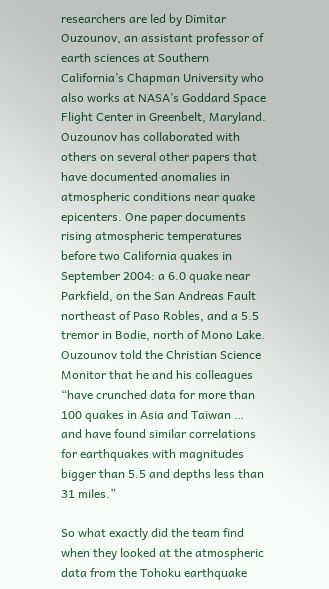researchers are led by Dimitar Ouzounov, an assistant professor of earth sciences at Southern California’s Chapman University who also works at NASA’s Goddard Space Flight Center in Greenbelt, Maryland. Ouzounov has collaborated with others on several other papers that have documented anomalies in atmospheric conditions near quake epicenters. One paper documents rising atmospheric temperatures before two California quakes in September 2004: a 6.0 quake near Parkfield, on the San Andreas Fault northeast of Paso Robles, and a 5.5 tremor in Bodie, north of Mono Lake. Ouzounov told the Christian Science Monitor that he and his colleagues “have crunched data for more than 100 quakes in Asia and Taiwan … and have found similar correlations for earthquakes with magnitudes bigger than 5.5 and depths less than 31 miles.”

So what exactly did the team find when they looked at the atmospheric data from the Tohoku earthquake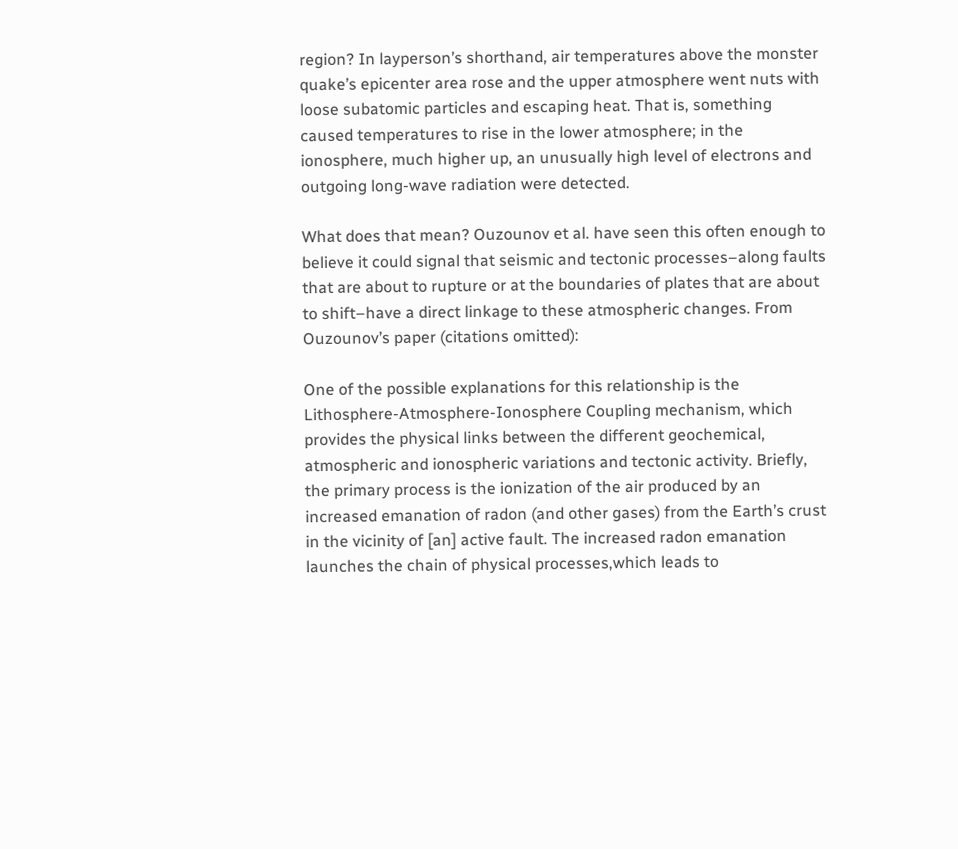region? In layperson’s shorthand, air temperatures above the monster quake’s epicenter area rose and the upper atmosphere went nuts with loose subatomic particles and escaping heat. That is, something caused temperatures to rise in the lower atmosphere; in the ionosphere, much higher up, an unusually high level of electrons and outgoing long-wave radiation were detected.

What does that mean? Ouzounov et al. have seen this often enough to believe it could signal that seismic and tectonic processes–along faults that are about to rupture or at the boundaries of plates that are about to shift–have a direct linkage to these atmospheric changes. From Ouzounov’s paper (citations omitted):

One of the possible explanations for this relationship is the Lithosphere-Atmosphere-Ionosphere Coupling mechanism, which provides the physical links between the different geochemical, atmospheric and ionospheric variations and tectonic activity. Briefly, the primary process is the ionization of the air produced by an increased emanation of radon (and other gases) from the Earth’s crust in the vicinity of [an] active fault. The increased radon emanation launches the chain of physical processes,which leads to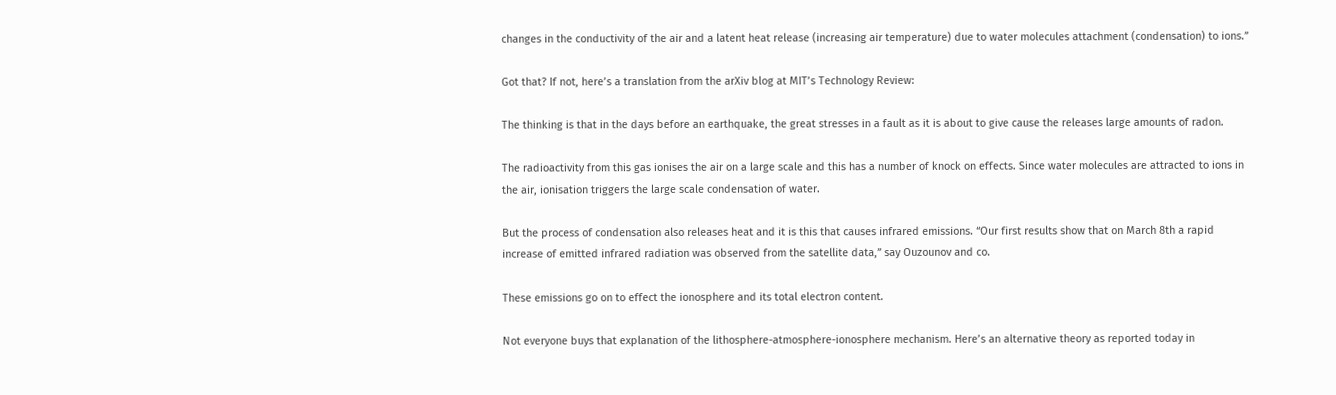changes in the conductivity of the air and a latent heat release (increasing air temperature) due to water molecules attachment (condensation) to ions.”

Got that? If not, here’s a translation from the arXiv blog at MIT’s Technology Review:

The thinking is that in the days before an earthquake, the great stresses in a fault as it is about to give cause the releases large amounts of radon.

The radioactivity from this gas ionises the air on a large scale and this has a number of knock on effects. Since water molecules are attracted to ions in the air, ionisation triggers the large scale condensation of water.

But the process of condensation also releases heat and it is this that causes infrared emissions. “Our first results show that on March 8th a rapid increase of emitted infrared radiation was observed from the satellite data,” say Ouzounov and co.

These emissions go on to effect the ionosphere and its total electron content.

Not everyone buys that explanation of the lithosphere-atmosphere-ionosphere mechanism. Here’s an alternative theory as reported today in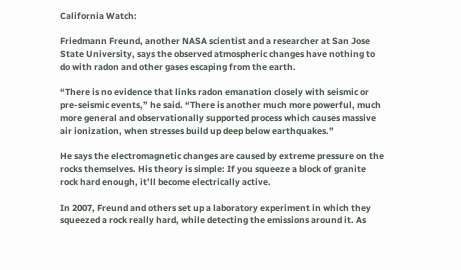California Watch:

Friedmann Freund, another NASA scientist and a researcher at San Jose State University, says the observed atmospheric changes have nothing to do with radon and other gases escaping from the earth.

“There is no evidence that links radon emanation closely with seismic or pre-seismic events,” he said. “There is another much more powerful, much more general and observationally supported process which causes massive air ionization, when stresses build up deep below earthquakes.”

He says the electromagnetic changes are caused by extreme pressure on the rocks themselves. His theory is simple: If you squeeze a block of granite rock hard enough, it’ll become electrically active.

In 2007, Freund and others set up a laboratory experiment in which they squeezed a rock really hard, while detecting the emissions around it. As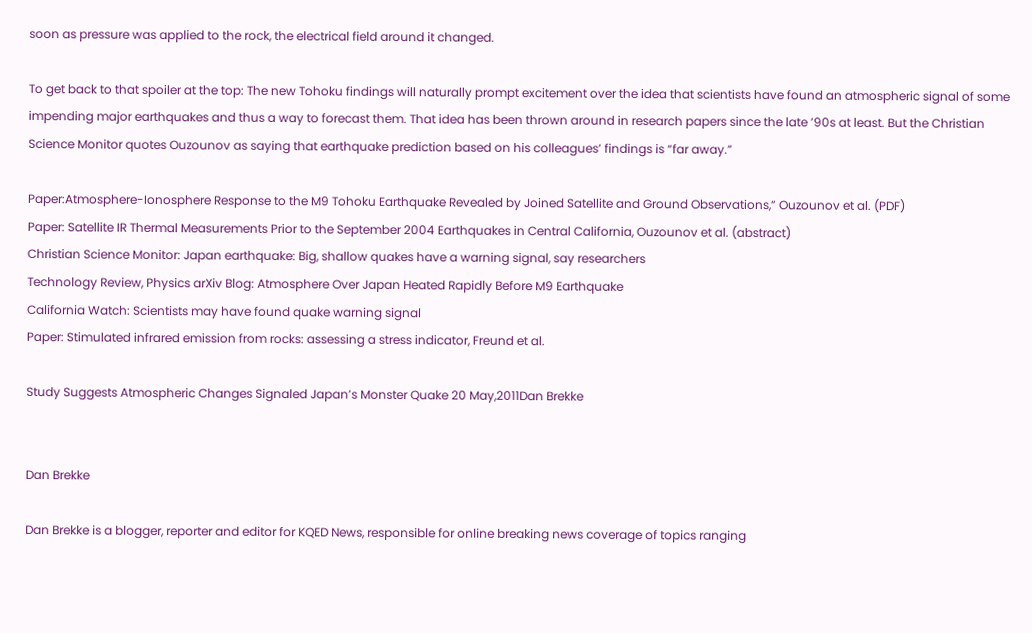soon as pressure was applied to the rock, the electrical field around it changed.

To get back to that spoiler at the top: The new Tohoku findings will naturally prompt excitement over the idea that scientists have found an atmospheric signal of some impending major earthquakes and thus a way to forecast them. That idea has been thrown around in research papers since the late ’90s at least. But the Christian Science Monitor quotes Ouzounov as saying that earthquake prediction based on his colleagues’ findings is “far away.”

Paper:Atmosphere-Ionosphere Response to the M9 Tohoku Earthquake Revealed by Joined Satellite and Ground Observations,” Ouzounov et al. (PDF)
Paper: Satellite IR Thermal Measurements Prior to the September 2004 Earthquakes in Central California, Ouzounov et al. (abstract)
Christian Science Monitor: Japan earthquake: Big, shallow quakes have a warning signal, say researchers
Technology Review, Physics arXiv Blog: Atmosphere Over Japan Heated Rapidly Before M9 Earthquake
California Watch: Scientists may have found quake warning signal
Paper: Stimulated infrared emission from rocks: assessing a stress indicator, Freund et al.

Study Suggests Atmospheric Changes Signaled Japan’s Monster Quake 20 May,2011Dan Brekke


Dan Brekke

Dan Brekke is a blogger, reporter and editor for KQED News, responsible for online breaking news coverage of topics ranging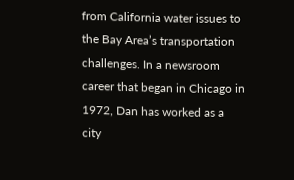from California water issues to the Bay Area’s transportation challenges. In a newsroom career that began in Chicago in 1972, Dan has worked as a city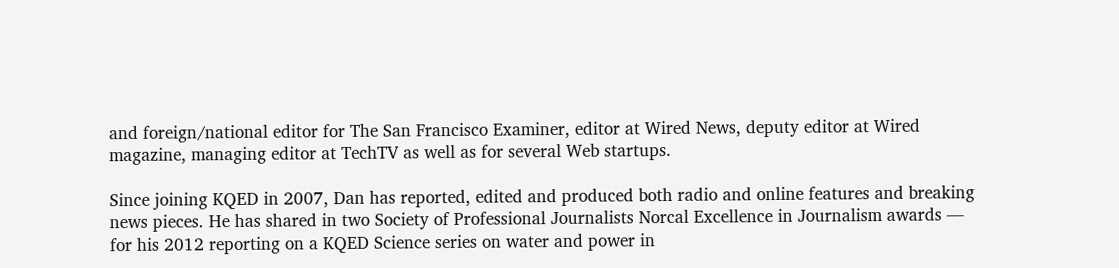and foreign/national editor for The San Francisco Examiner, editor at Wired News, deputy editor at Wired magazine, managing editor at TechTV as well as for several Web startups.

Since joining KQED in 2007, Dan has reported, edited and produced both radio and online features and breaking news pieces. He has shared in two Society of Professional Journalists Norcal Excellence in Journalism awards — for his 2012 reporting on a KQED Science series on water and power in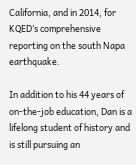California, and in 2014, for KQED’s comprehensive reporting on the south Napa earthquake.

In addition to his 44 years of on-the-job education, Dan is a lifelong student of history and is still pursuing an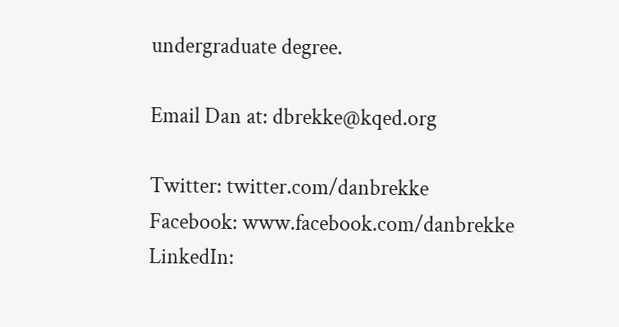undergraduate degree.

Email Dan at: dbrekke@kqed.org

Twitter: twitter.com/danbrekke
Facebook: www.facebook.com/danbrekke
LinkedIn: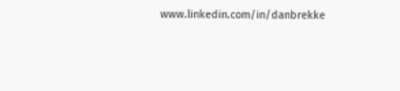www.linkedin.com/in/danbrekke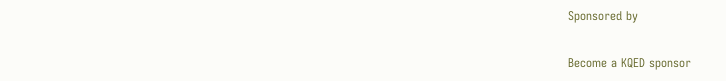Sponsored by

Become a KQED sponsor